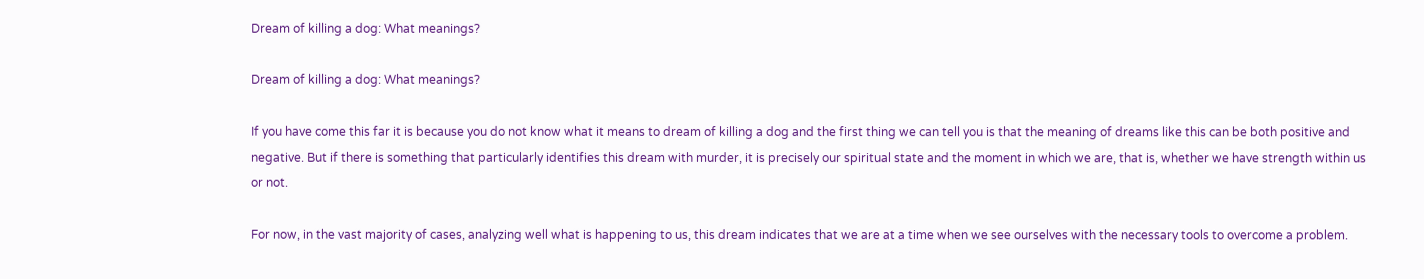Dream of killing a dog: What meanings?

Dream of killing a dog: What meanings?

If you have come this far it is because you do not know what it means to dream of killing a dog and the first thing we can tell you is that the meaning of dreams like this can be both positive and negative. But if there is something that particularly identifies this dream with murder, it is precisely our spiritual state and the moment in which we are, that is, whether we have strength within us or not.

For now, in the vast majority of cases, analyzing well what is happening to us, this dream indicates that we are at a time when we see ourselves with the necessary tools to overcome a problem.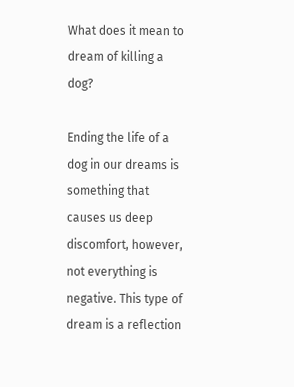What does it mean to dream of killing a dog?

Ending the life of a dog in our dreams is something that causes us deep discomfort, however, not everything is negative. This type of dream is a reflection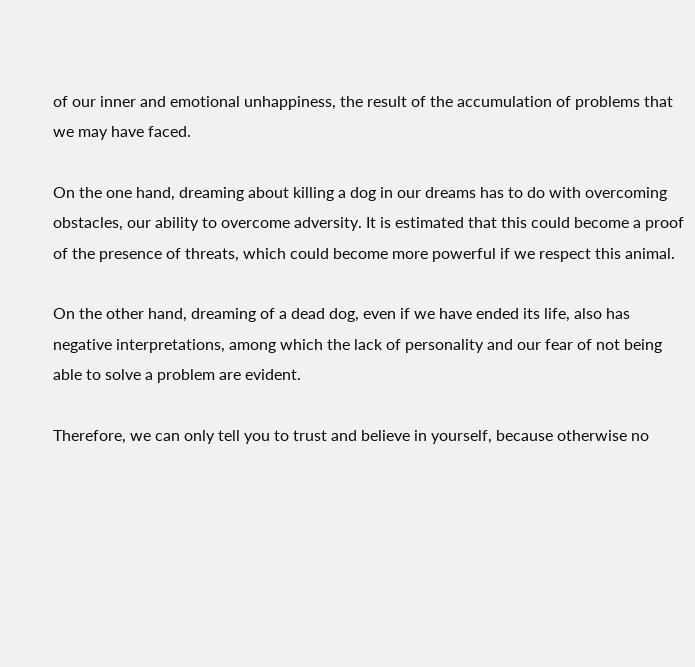of our inner and emotional unhappiness, the result of the accumulation of problems that we may have faced.

On the one hand, dreaming about killing a dog in our dreams has to do with overcoming obstacles, our ability to overcome adversity. It is estimated that this could become a proof of the presence of threats, which could become more powerful if we respect this animal.

On the other hand, dreaming of a dead dog, even if we have ended its life, also has negative interpretations, among which the lack of personality and our fear of not being able to solve a problem are evident.

Therefore, we can only tell you to trust and believe in yourself, because otherwise no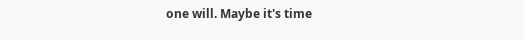one will. Maybe it's time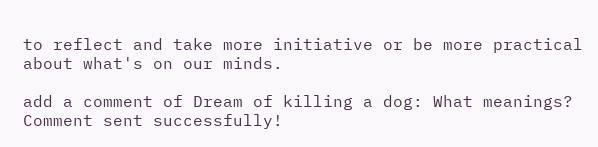to reflect and take more initiative or be more practical about what's on our minds.

add a comment of Dream of killing a dog: What meanings?
Comment sent successfully!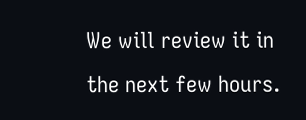We will review it in the next few hours.